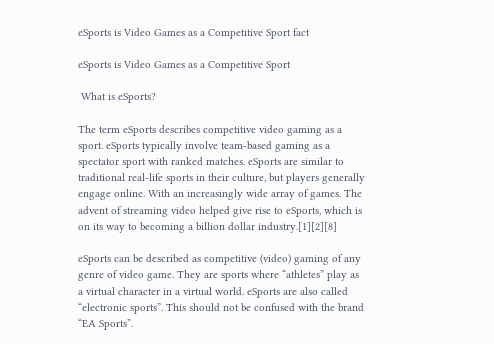eSports is Video Games as a Competitive Sport fact

eSports is Video Games as a Competitive Sport

 What is eSports?

The term eSports describes competitive video gaming as a sport. eSports typically involve team-based gaming as a spectator sport with ranked matches. eSports are similar to traditional real-life sports in their culture, but players generally engage online. With an increasingly wide array of games. The advent of streaming video helped give rise to eSports, which is on its way to becoming a billion dollar industry.[1][2][8]

eSports can be described as competitive (video) gaming of any genre of video game. They are sports where “athletes” play as a virtual character in a virtual world. eSports are also called “electronic sports”. This should not be confused with the brand “EA Sports”.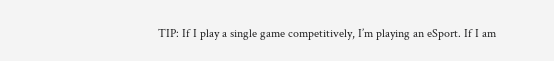TIP: If I play a single game competitively, I’m playing an eSport. If I am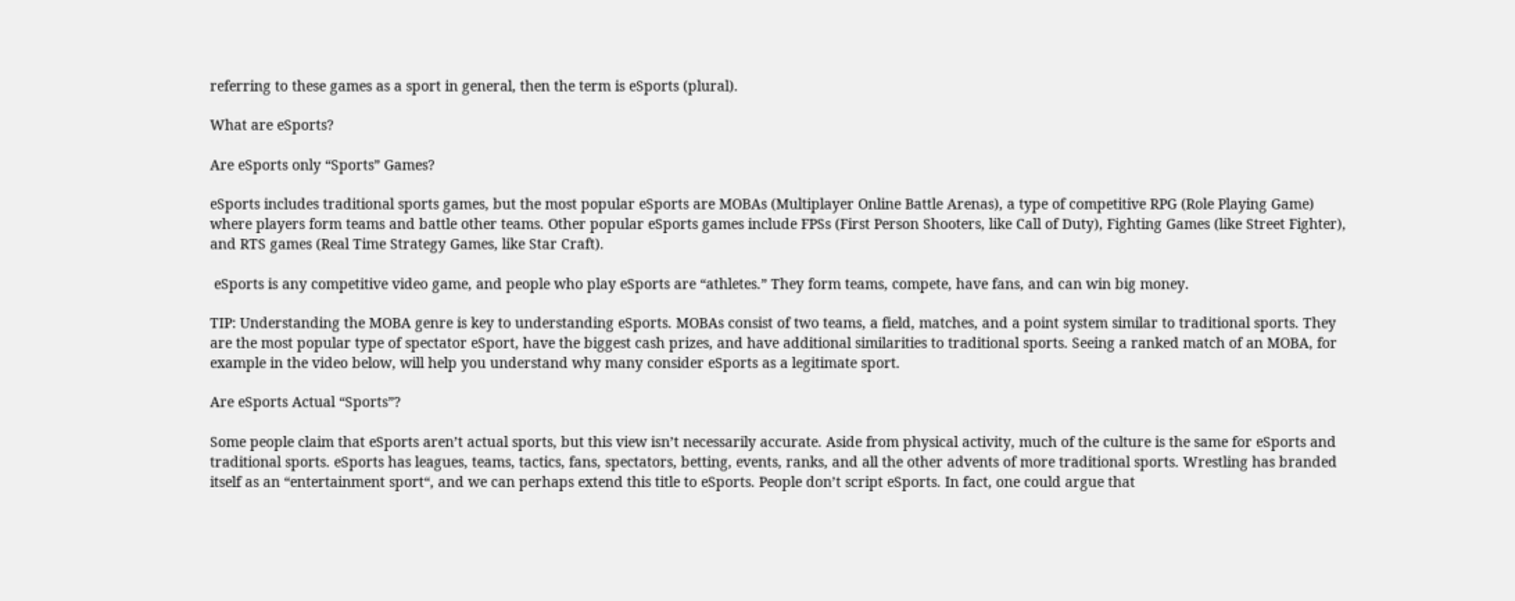referring to these games as a sport in general, then the term is eSports (plural).

What are eSports?

Are eSports only “Sports” Games?

eSports includes traditional sports games, but the most popular eSports are MOBAs (Multiplayer Online Battle Arenas), a type of competitive RPG (Role Playing Game) where players form teams and battle other teams. Other popular eSports games include FPSs (First Person Shooters, like Call of Duty), Fighting Games (like Street Fighter), and RTS games (Real Time Strategy Games, like Star Craft).

 eSports is any competitive video game, and people who play eSports are “athletes.” They form teams, compete, have fans, and can win big money.

TIP: Understanding the MOBA genre is key to understanding eSports. MOBAs consist of two teams, a field, matches, and a point system similar to traditional sports. They are the most popular type of spectator eSport, have the biggest cash prizes, and have additional similarities to traditional sports. Seeing a ranked match of an MOBA, for example in the video below, will help you understand why many consider eSports as a legitimate sport.

Are eSports Actual “Sports”?

Some people claim that eSports aren’t actual sports, but this view isn’t necessarily accurate. Aside from physical activity, much of the culture is the same for eSports and traditional sports. eSports has leagues, teams, tactics, fans, spectators, betting, events, ranks, and all the other advents of more traditional sports. Wrestling has branded itself as an “entertainment sport“, and we can perhaps extend this title to eSports. People don’t script eSports. In fact, one could argue that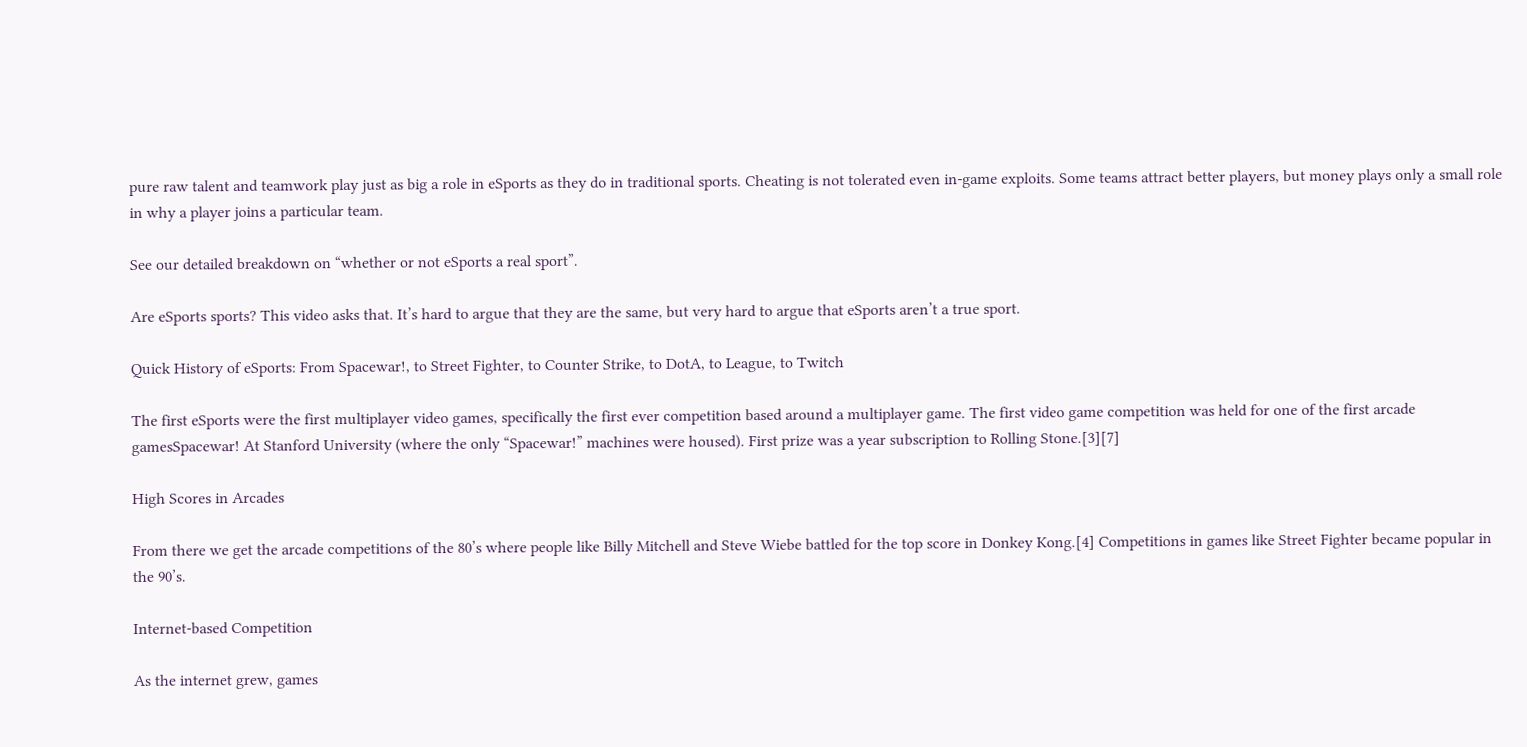pure raw talent and teamwork play just as big a role in eSports as they do in traditional sports. Cheating is not tolerated even in-game exploits. Some teams attract better players, but money plays only a small role in why a player joins a particular team.

See our detailed breakdown on “whether or not eSports a real sport”.

Are eSports sports? This video asks that. It’s hard to argue that they are the same, but very hard to argue that eSports aren’t a true sport.

Quick History of eSports: From Spacewar!, to Street Fighter, to Counter Strike, to DotA, to League, to Twitch

The first eSports were the first multiplayer video games, specifically the first ever competition based around a multiplayer game. The first video game competition was held for one of the first arcade gamesSpacewar! At Stanford University (where the only “Spacewar!” machines were housed). First prize was a year subscription to Rolling Stone.[3][7]

High Scores in Arcades

From there we get the arcade competitions of the 80’s where people like Billy Mitchell and Steve Wiebe battled for the top score in Donkey Kong.[4] Competitions in games like Street Fighter became popular in the 90’s.

Internet-based Competition

As the internet grew, games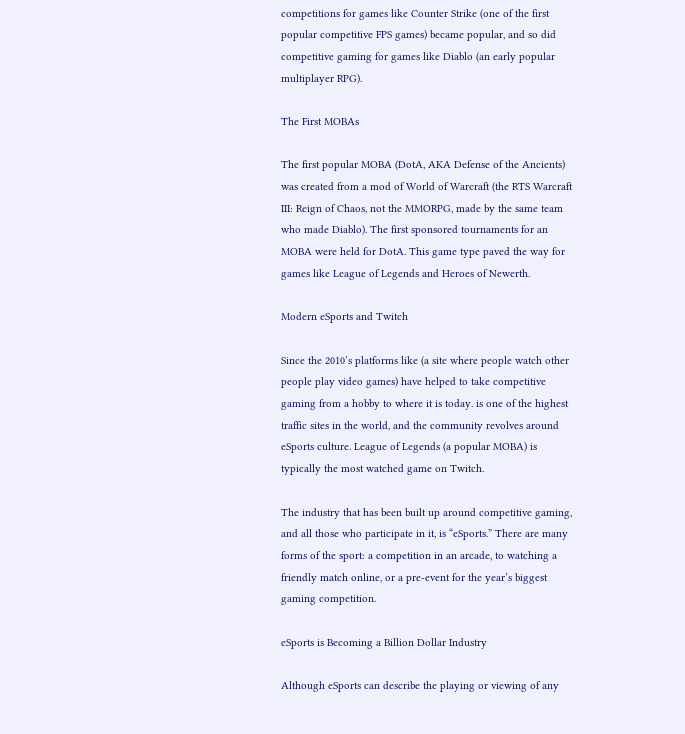competitions for games like Counter Strike (one of the first popular competitive FPS games) became popular, and so did competitive gaming for games like Diablo (an early popular multiplayer RPG).

The First MOBAs

The first popular MOBA (DotA, AKA Defense of the Ancients) was created from a mod of World of Warcraft (the RTS Warcraft III: Reign of Chaos, not the MMORPG, made by the same team who made Diablo). The first sponsored tournaments for an MOBA were held for DotA. This game type paved the way for games like League of Legends and Heroes of Newerth.

Modern eSports and Twitch

Since the 2010’s platforms like (a site where people watch other people play video games) have helped to take competitive gaming from a hobby to where it is today. is one of the highest traffic sites in the world, and the community revolves around eSports culture. League of Legends (a popular MOBA) is typically the most watched game on Twitch.

The industry that has been built up around competitive gaming, and all those who participate in it, is “eSports.” There are many forms of the sport: a competition in an arcade, to watching a friendly match online, or a pre-event for the year’s biggest gaming competition.

eSports is Becoming a Billion Dollar Industry

Although eSports can describe the playing or viewing of any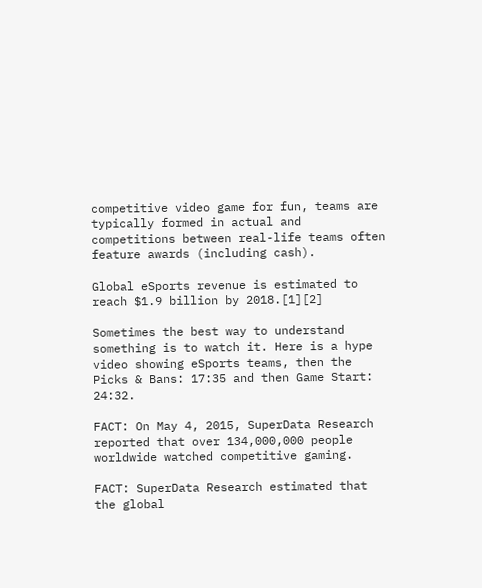competitive video game for fun, teams are typically formed in actual and competitions between real-life teams often feature awards (including cash).

Global eSports revenue is estimated to reach $1.9 billion by 2018.[1][2]

Sometimes the best way to understand something is to watch it. Here is a hype video showing eSports teams, then the Picks & Bans: 17:35 and then Game Start: 24:32.

FACT: On May 4, 2015, SuperData Research reported that over 134,000,000 people worldwide watched competitive gaming.

FACT: SuperData Research estimated that the global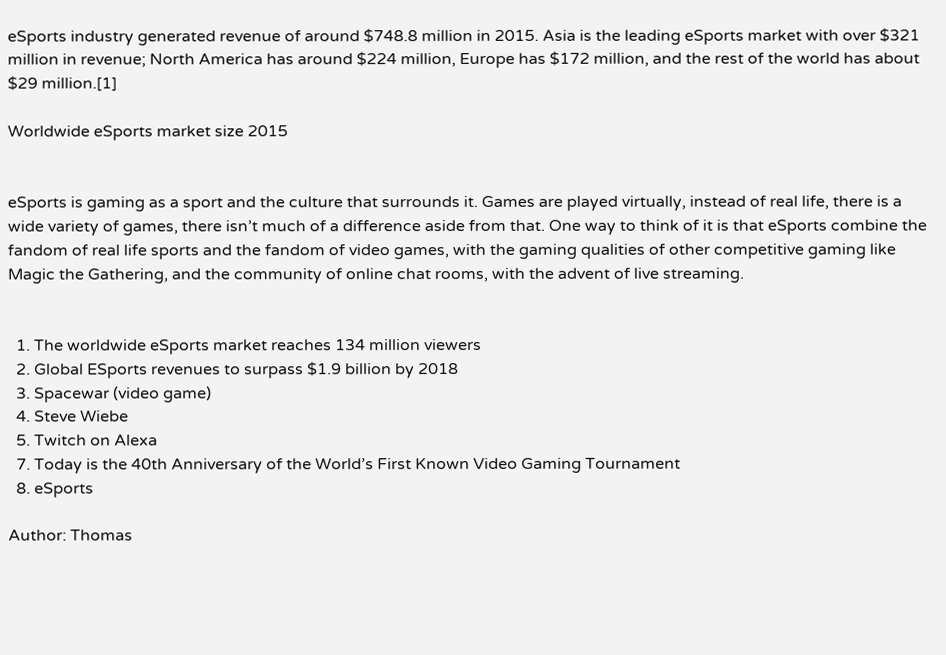eSports industry generated revenue of around $748.8 million in 2015. Asia is the leading eSports market with over $321 million in revenue; North America has around $224 million, Europe has $172 million, and the rest of the world has about $29 million.[1]

Worldwide eSports market size 2015


eSports is gaming as a sport and the culture that surrounds it. Games are played virtually, instead of real life, there is a wide variety of games, there isn’t much of a difference aside from that. One way to think of it is that eSports combine the fandom of real life sports and the fandom of video games, with the gaming qualities of other competitive gaming like Magic the Gathering, and the community of online chat rooms, with the advent of live streaming.


  1. The worldwide eSports market reaches 134 million viewers
  2. Global ESports revenues to surpass $1.9 billion by 2018
  3. Spacewar (video game)
  4. Steve Wiebe
  5. Twitch on Alexa
  7. Today is the 40th Anniversary of the World’s First Known Video Gaming Tournament
  8. eSports

Author: Thomas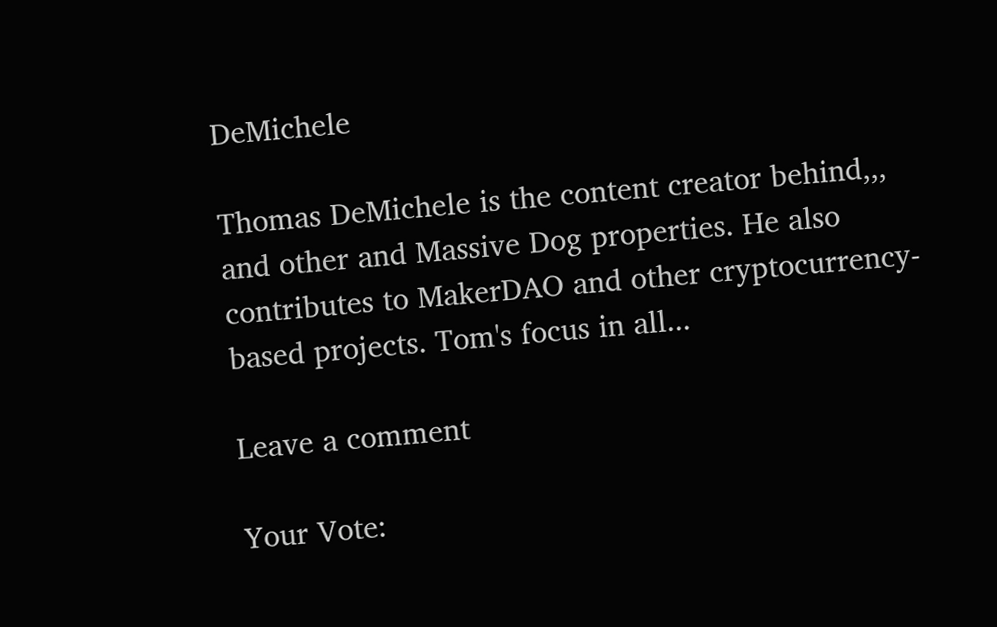DeMichele

Thomas DeMichele is the content creator behind,,, and other and Massive Dog properties. He also contributes to MakerDAO and other cryptocurrency-based projects. Tom's focus in all...

Leave a comment

Your Vote: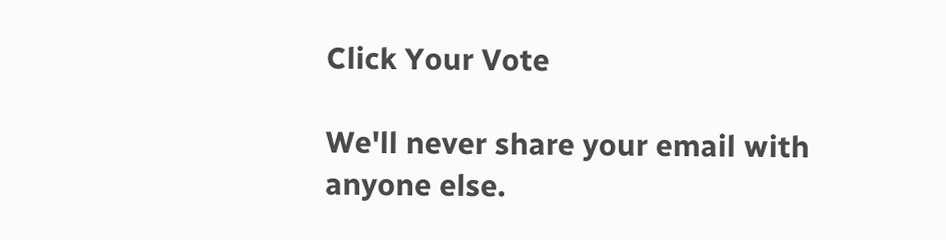Click Your Vote

We'll never share your email with anyone else.